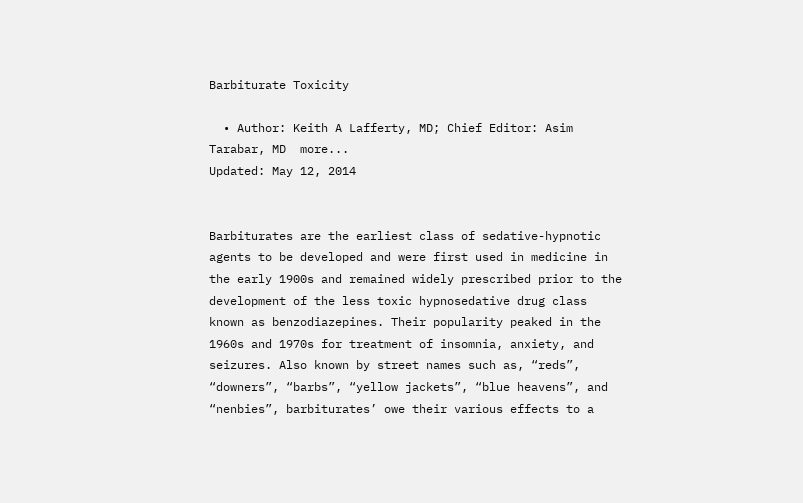Barbiturate Toxicity

  • Author: Keith A Lafferty, MD; Chief Editor: Asim Tarabar, MD  more...
Updated: May 12, 2014


Barbiturates are the earliest class of sedative-hypnotic agents to be developed and were first used in medicine in the early 1900s and remained widely prescribed prior to the development of the less toxic hypnosedative drug class known as benzodiazepines. Their popularity peaked in the 1960s and 1970s for treatment of insomnia, anxiety, and seizures. Also known by street names such as, “reds”, “downers”, “barbs”, “yellow jackets”, “blue heavens”, and “nenbies”, barbiturates’ owe their various effects to a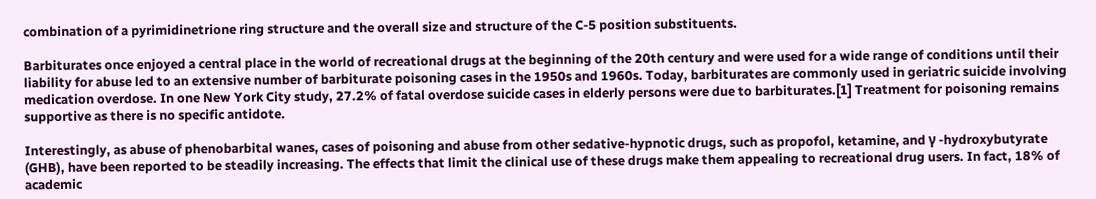combination of a pyrimidinetrione ring structure and the overall size and structure of the C-5 position substituents.

Barbiturates once enjoyed a central place in the world of recreational drugs at the beginning of the 20th century and were used for a wide range of conditions until their liability for abuse led to an extensive number of barbiturate poisoning cases in the 1950s and 1960s. Today, barbiturates are commonly used in geriatric suicide involving medication overdose. In one New York City study, 27.2% of fatal overdose suicide cases in elderly persons were due to barbiturates.[1] Treatment for poisoning remains supportive as there is no specific antidote.

Interestingly, as abuse of phenobarbital wanes, cases of poisoning and abuse from other sedative-hypnotic drugs, such as propofol, ketamine, and γ -hydroxybutyrate (GHB), have been reported to be steadily increasing. The effects that limit the clinical use of these drugs make them appealing to recreational drug users. In fact, 18% of academic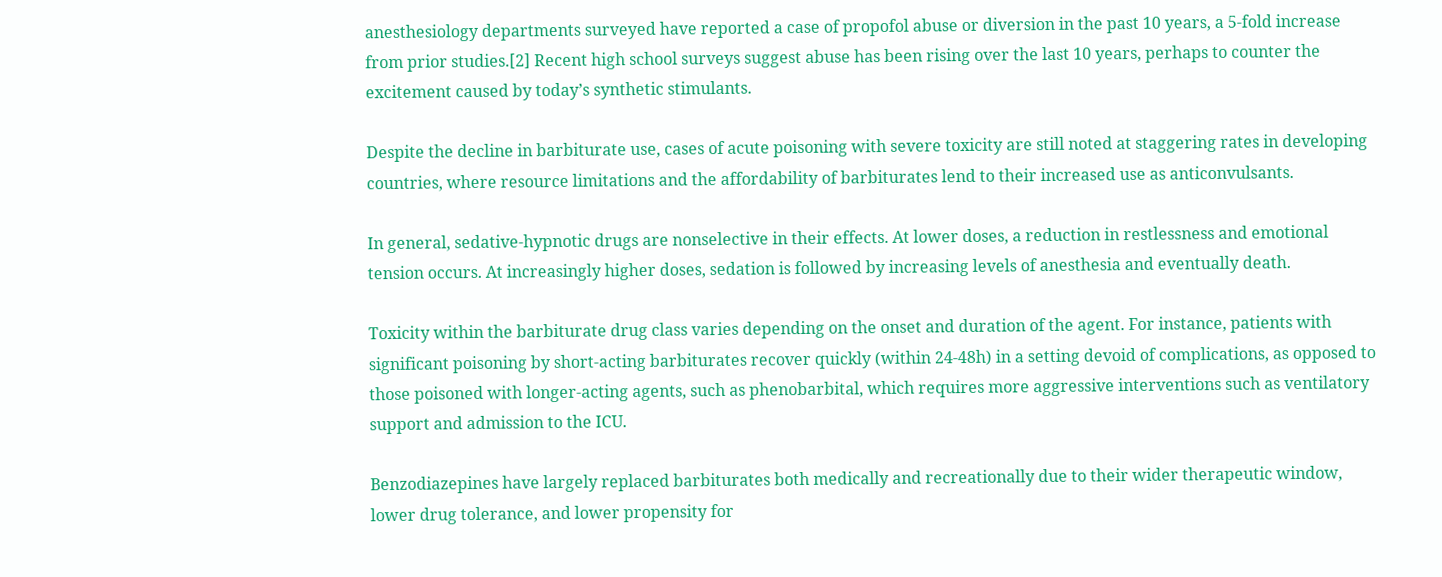anesthesiology departments surveyed have reported a case of propofol abuse or diversion in the past 10 years, a 5-fold increase from prior studies.[2] Recent high school surveys suggest abuse has been rising over the last 10 years, perhaps to counter the excitement caused by today’s synthetic stimulants.

Despite the decline in barbiturate use, cases of acute poisoning with severe toxicity are still noted at staggering rates in developing countries, where resource limitations and the affordability of barbiturates lend to their increased use as anticonvulsants.

In general, sedative-hypnotic drugs are nonselective in their effects. At lower doses, a reduction in restlessness and emotional tension occurs. At increasingly higher doses, sedation is followed by increasing levels of anesthesia and eventually death.

Toxicity within the barbiturate drug class varies depending on the onset and duration of the agent. For instance, patients with significant poisoning by short-acting barbiturates recover quickly (within 24-48h) in a setting devoid of complications, as opposed to those poisoned with longer-acting agents, such as phenobarbital, which requires more aggressive interventions such as ventilatory support and admission to the ICU.

Benzodiazepines have largely replaced barbiturates both medically and recreationally due to their wider therapeutic window, lower drug tolerance, and lower propensity for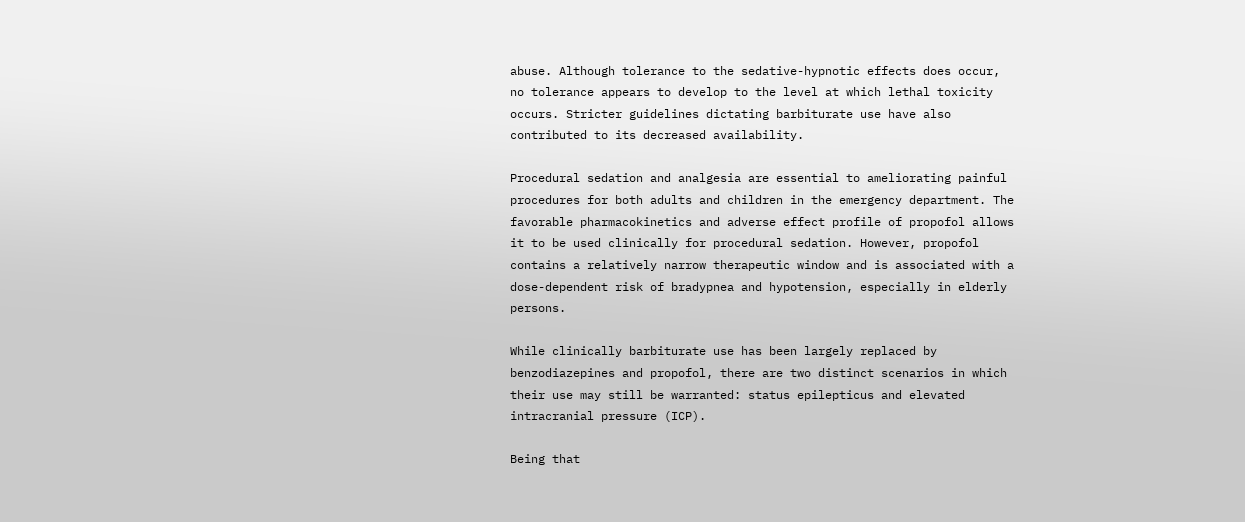abuse. Although tolerance to the sedative-hypnotic effects does occur, no tolerance appears to develop to the level at which lethal toxicity occurs. Stricter guidelines dictating barbiturate use have also contributed to its decreased availability.

Procedural sedation and analgesia are essential to ameliorating painful procedures for both adults and children in the emergency department. The favorable pharmacokinetics and adverse effect profile of propofol allows it to be used clinically for procedural sedation. However, propofol contains a relatively narrow therapeutic window and is associated with a dose-dependent risk of bradypnea and hypotension, especially in elderly persons.

While clinically barbiturate use has been largely replaced by benzodiazepines and propofol, there are two distinct scenarios in which their use may still be warranted: status epilepticus and elevated intracranial pressure (ICP).

Being that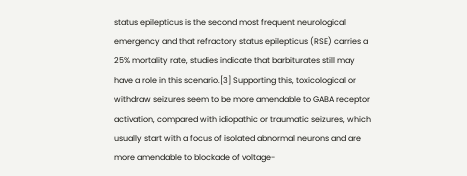status epilepticus is the second most frequent neurological emergency and that refractory status epilepticus (RSE) carries a 25% mortality rate, studies indicate that barbiturates still may have a role in this scenario.[3] Supporting this, toxicological or withdraw seizures seem to be more amendable to GABA receptor activation, compared with idiopathic or traumatic seizures, which usually start with a focus of isolated abnormal neurons and are more amendable to blockade of voltage-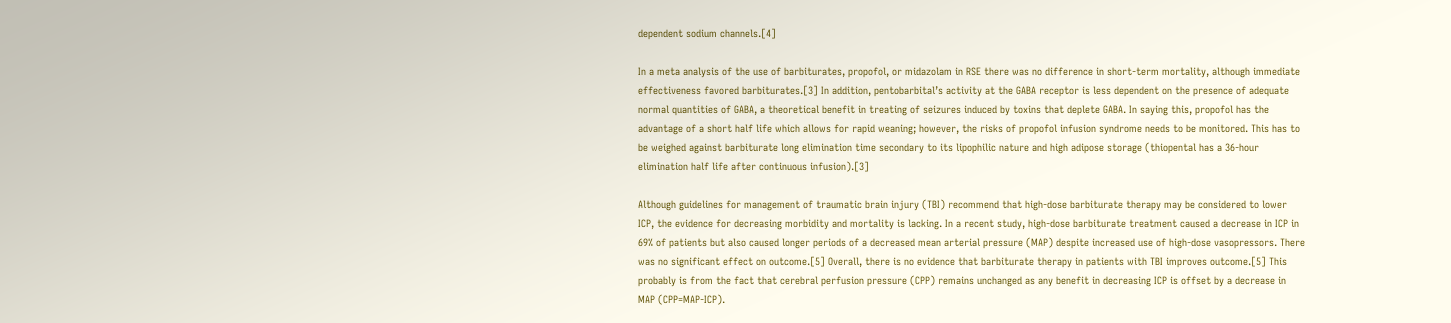dependent sodium channels.[4]

In a meta analysis of the use of barbiturates, propofol, or midazolam in RSE there was no difference in short-term mortality, although immediate effectiveness favored barbiturates.[3] In addition, pentobarbital’s activity at the GABA receptor is less dependent on the presence of adequate normal quantities of GABA, a theoretical benefit in treating of seizures induced by toxins that deplete GABA. In saying this, propofol has the advantage of a short half life which allows for rapid weaning; however, the risks of propofol infusion syndrome needs to be monitored. This has to be weighed against barbiturate long elimination time secondary to its lipophilic nature and high adipose storage (thiopental has a 36-hour elimination half life after continuous infusion).[3]

Although guidelines for management of traumatic brain injury (TBI) recommend that high-dose barbiturate therapy may be considered to lower ICP, the evidence for decreasing morbidity and mortality is lacking. In a recent study, high-dose barbiturate treatment caused a decrease in ICP in 69% of patients but also caused longer periods of a decreased mean arterial pressure (MAP) despite increased use of high-dose vasopressors. There was no significant effect on outcome.[5] Overall, there is no evidence that barbiturate therapy in patients with TBI improves outcome.[5] This probably is from the fact that cerebral perfusion pressure (CPP) remains unchanged as any benefit in decreasing ICP is offset by a decrease in MAP (CPP=MAP-ICP).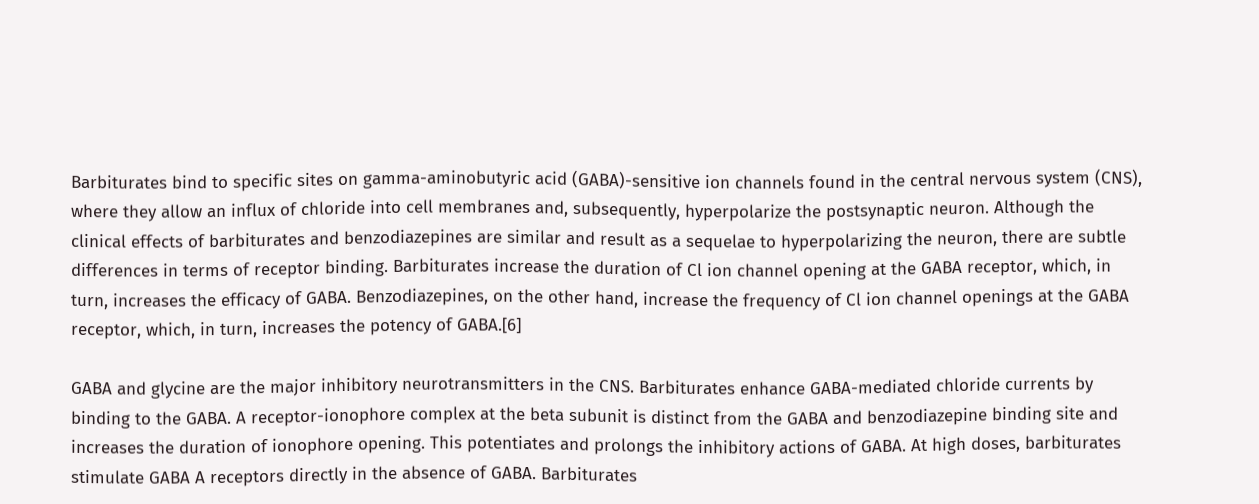Barbiturates bind to specific sites on gamma-aminobutyric acid (GABA)-sensitive ion channels found in the central nervous system (CNS), where they allow an influx of chloride into cell membranes and, subsequently, hyperpolarize the postsynaptic neuron. Although the clinical effects of barbiturates and benzodiazepines are similar and result as a sequelae to hyperpolarizing the neuron, there are subtle differences in terms of receptor binding. Barbiturates increase the duration of Cl ion channel opening at the GABA receptor, which, in turn, increases the efficacy of GABA. Benzodiazepines, on the other hand, increase the frequency of Cl ion channel openings at the GABA receptor, which, in turn, increases the potency of GABA.[6]

GABA and glycine are the major inhibitory neurotransmitters in the CNS. Barbiturates enhance GABA-mediated chloride currents by binding to the GABA. A receptor-ionophore complex at the beta subunit is distinct from the GABA and benzodiazepine binding site and increases the duration of ionophore opening. This potentiates and prolongs the inhibitory actions of GABA. At high doses, barbiturates stimulate GABA A receptors directly in the absence of GABA. Barbiturates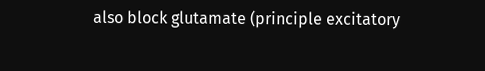also block glutamate (principle excitatory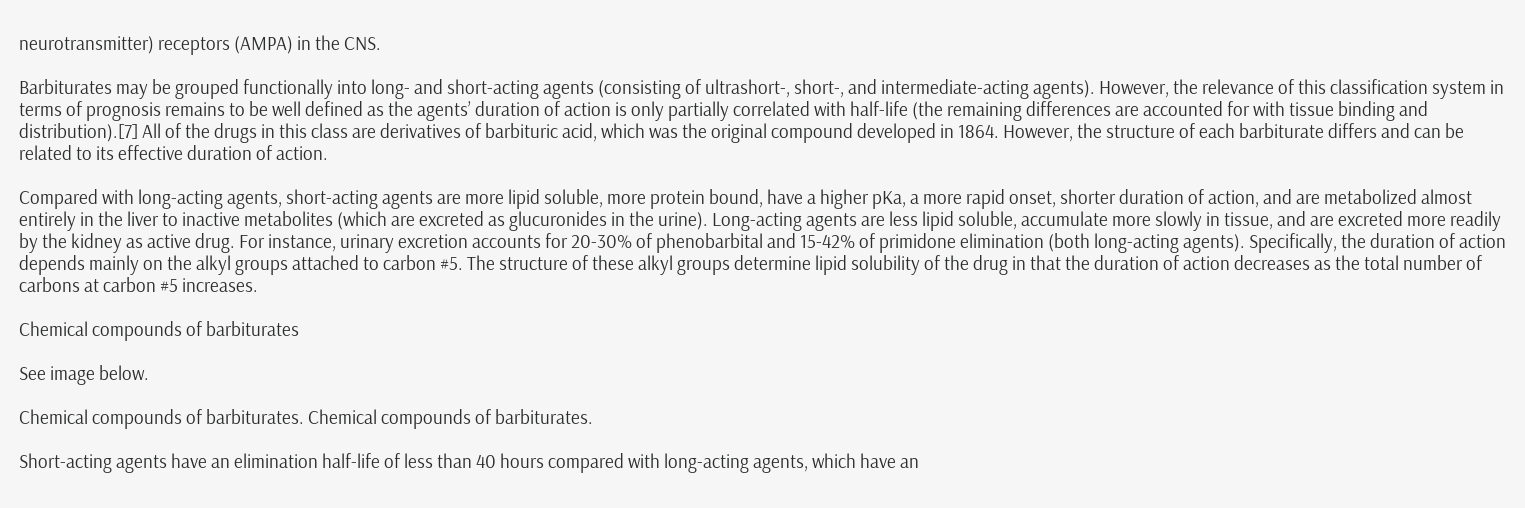neurotransmitter) receptors (AMPA) in the CNS.

Barbiturates may be grouped functionally into long- and short-acting agents (consisting of ultrashort-, short-, and intermediate-acting agents). However, the relevance of this classification system in terms of prognosis remains to be well defined as the agents’ duration of action is only partially correlated with half-life (the remaining differences are accounted for with tissue binding and distribution).[7] All of the drugs in this class are derivatives of barbituric acid, which was the original compound developed in 1864. However, the structure of each barbiturate differs and can be related to its effective duration of action.

Compared with long-acting agents, short-acting agents are more lipid soluble, more protein bound, have a higher pKa, a more rapid onset, shorter duration of action, and are metabolized almost entirely in the liver to inactive metabolites (which are excreted as glucuronides in the urine). Long-acting agents are less lipid soluble, accumulate more slowly in tissue, and are excreted more readily by the kidney as active drug. For instance, urinary excretion accounts for 20-30% of phenobarbital and 15-42% of primidone elimination (both long-acting agents). Specifically, the duration of action depends mainly on the alkyl groups attached to carbon #5. The structure of these alkyl groups determine lipid solubility of the drug in that the duration of action decreases as the total number of carbons at carbon #5 increases.

Chemical compounds of barbiturates

See image below.

Chemical compounds of barbiturates. Chemical compounds of barbiturates.

Short-acting agents have an elimination half-life of less than 40 hours compared with long-acting agents, which have an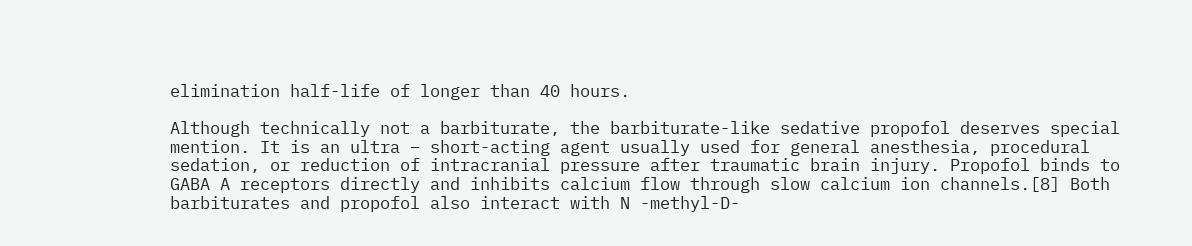elimination half-life of longer than 40 hours.

Although technically not a barbiturate, the barbiturate-like sedative propofol deserves special mention. It is an ultra – short-acting agent usually used for general anesthesia, procedural sedation, or reduction of intracranial pressure after traumatic brain injury. Propofol binds to GABA A receptors directly and inhibits calcium flow through slow calcium ion channels.[8] Both barbiturates and propofol also interact with N -methyl-D-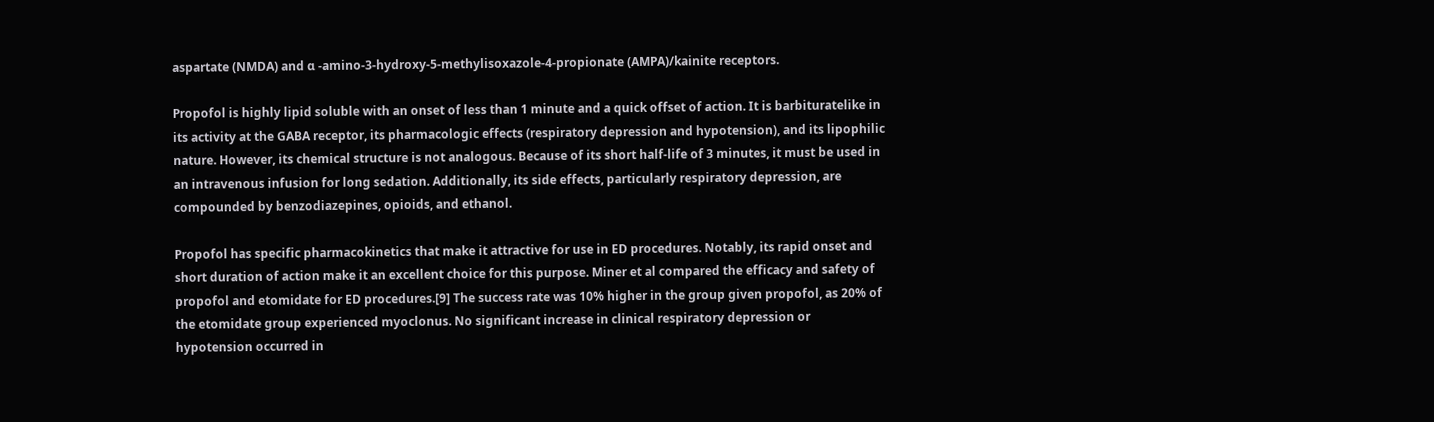aspartate (NMDA) and α -amino-3-hydroxy-5-methylisoxazole-4-propionate (AMPA)/kainite receptors.

Propofol is highly lipid soluble with an onset of less than 1 minute and a quick offset of action. It is barbituratelike in its activity at the GABA receptor, its pharmacologic effects (respiratory depression and hypotension), and its lipophilic nature. However, its chemical structure is not analogous. Because of its short half-life of 3 minutes, it must be used in an intravenous infusion for long sedation. Additionally, its side effects, particularly respiratory depression, are compounded by benzodiazepines, opioids, and ethanol.

Propofol has specific pharmacokinetics that make it attractive for use in ED procedures. Notably, its rapid onset and short duration of action make it an excellent choice for this purpose. Miner et al compared the efficacy and safety of propofol and etomidate for ED procedures.[9] The success rate was 10% higher in the group given propofol, as 20% of the etomidate group experienced myoclonus. No significant increase in clinical respiratory depression or hypotension occurred in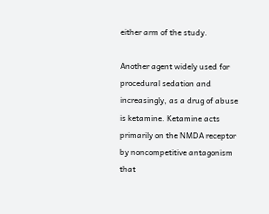either arm of the study.

Another agent widely used for procedural sedation and increasingly, as a drug of abuse is ketamine. Ketamine acts primarily on the NMDA receptor by noncompetitive antagonism that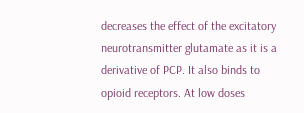decreases the effect of the excitatory neurotransmitter glutamate as it is a derivative of PCP. It also binds to opioid receptors. At low doses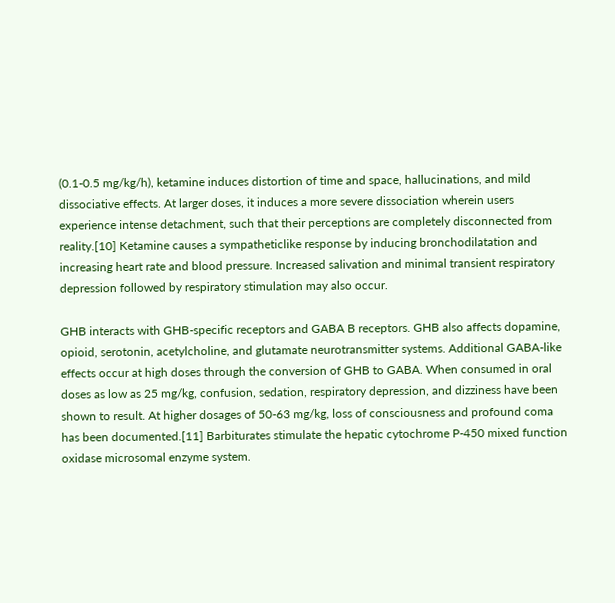(0.1-0.5 mg/kg/h), ketamine induces distortion of time and space, hallucinations, and mild dissociative effects. At larger doses, it induces a more severe dissociation wherein users experience intense detachment, such that their perceptions are completely disconnected from reality.[10] Ketamine causes a sympatheticlike response by inducing bronchodilatation and increasing heart rate and blood pressure. Increased salivation and minimal transient respiratory depression followed by respiratory stimulation may also occur.

GHB interacts with GHB-specific receptors and GABA B receptors. GHB also affects dopamine, opioid, serotonin, acetylcholine, and glutamate neurotransmitter systems. Additional GABA-like effects occur at high doses through the conversion of GHB to GABA. When consumed in oral doses as low as 25 mg/kg, confusion, sedation, respiratory depression, and dizziness have been shown to result. At higher dosages of 50-63 mg/kg, loss of consciousness and profound coma has been documented.[11] Barbiturates stimulate the hepatic cytochrome P-450 mixed function oxidase microsomal enzyme system.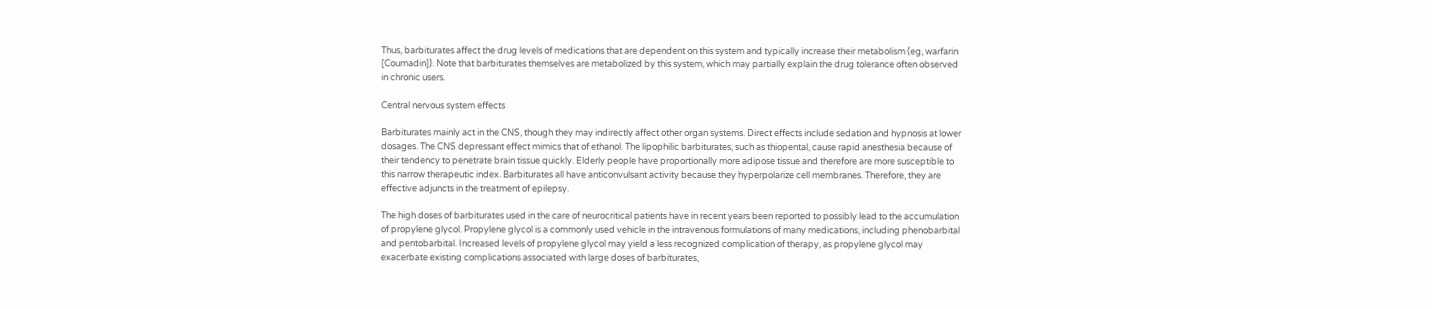Thus, barbiturates affect the drug levels of medications that are dependent on this system and typically increase their metabolism (eg, warfarin [Coumadin]). Note that barbiturates themselves are metabolized by this system, which may partially explain the drug tolerance often observed in chronic users.

Central nervous system effects

Barbiturates mainly act in the CNS, though they may indirectly affect other organ systems. Direct effects include sedation and hypnosis at lower dosages. The CNS depressant effect mimics that of ethanol. The lipophilic barbiturates, such as thiopental, cause rapid anesthesia because of their tendency to penetrate brain tissue quickly. Elderly people have proportionally more adipose tissue and therefore are more susceptible to this narrow therapeutic index. Barbiturates all have anticonvulsant activity because they hyperpolarize cell membranes. Therefore, they are effective adjuncts in the treatment of epilepsy.

The high doses of barbiturates used in the care of neurocritical patients have in recent years been reported to possibly lead to the accumulation of propylene glycol. Propylene glycol is a commonly used vehicle in the intravenous formulations of many medications, including phenobarbital and pentobarbital. Increased levels of propylene glycol may yield a less recognized complication of therapy, as propylene glycol may exacerbate existing complications associated with large doses of barbiturates,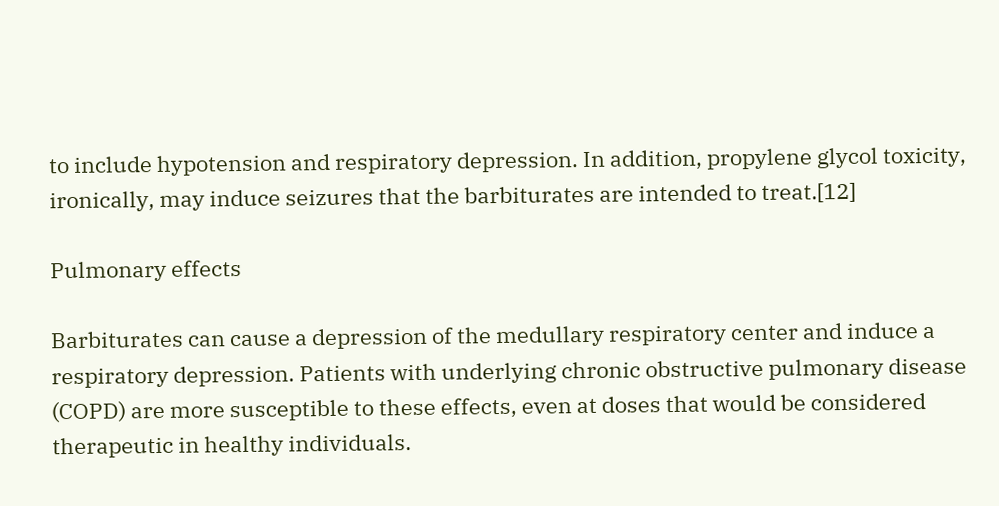to include hypotension and respiratory depression. In addition, propylene glycol toxicity, ironically, may induce seizures that the barbiturates are intended to treat.[12]

Pulmonary effects

Barbiturates can cause a depression of the medullary respiratory center and induce a respiratory depression. Patients with underlying chronic obstructive pulmonary disease (COPD) are more susceptible to these effects, even at doses that would be considered therapeutic in healthy individuals.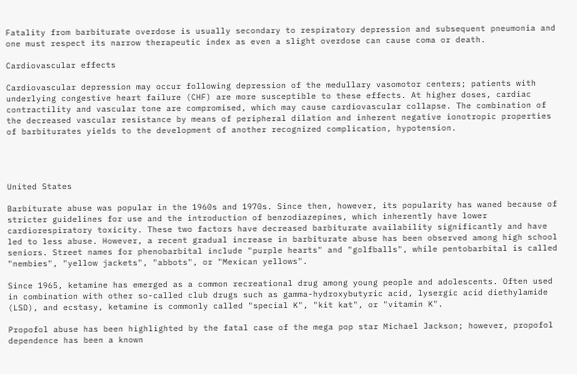Fatality from barbiturate overdose is usually secondary to respiratory depression and subsequent pneumonia and one must respect its narrow therapeutic index as even a slight overdose can cause coma or death.

Cardiovascular effects

Cardiovascular depression may occur following depression of the medullary vasomotor centers; patients with underlying congestive heart failure (CHF) are more susceptible to these effects. At higher doses, cardiac contractility and vascular tone are compromised, which may cause cardiovascular collapse. The combination of the decreased vascular resistance by means of peripheral dilation and inherent negative ionotropic properties of barbiturates yields to the development of another recognized complication, hypotension.




United States

Barbiturate abuse was popular in the 1960s and 1970s. Since then, however, its popularity has waned because of stricter guidelines for use and the introduction of benzodiazepines, which inherently have lower cardiorespiratory toxicity. These two factors have decreased barbiturate availability significantly and have led to less abuse. However, a recent gradual increase in barbiturate abuse has been observed among high school seniors. Street names for phenobarbital include "purple hearts" and "golfballs", while pentobarbital is called "nembies", "yellow jackets", "abbots", or "Mexican yellows".

Since 1965, ketamine has emerged as a common recreational drug among young people and adolescents. Often used in combination with other so-called club drugs such as gamma-hydroxybutyric acid, lysergic acid diethylamide (LSD), and ecstasy, ketamine is commonly called "special K", "kit kat", or "vitamin K".

Propofol abuse has been highlighted by the fatal case of the mega pop star Michael Jackson; however, propofol dependence has been a known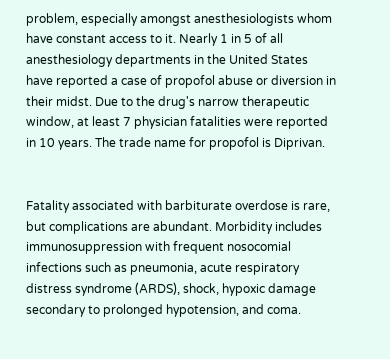problem, especially amongst anesthesiologists whom have constant access to it. Nearly 1 in 5 of all anesthesiology departments in the United States have reported a case of propofol abuse or diversion in their midst. Due to the drug's narrow therapeutic window, at least 7 physician fatalities were reported in 10 years. The trade name for propofol is Diprivan.


Fatality associated with barbiturate overdose is rare, but complications are abundant. Morbidity includes immunosuppression with frequent nosocomial infections such as pneumonia, acute respiratory distress syndrome (ARDS), shock, hypoxic damage secondary to prolonged hypotension, and coma.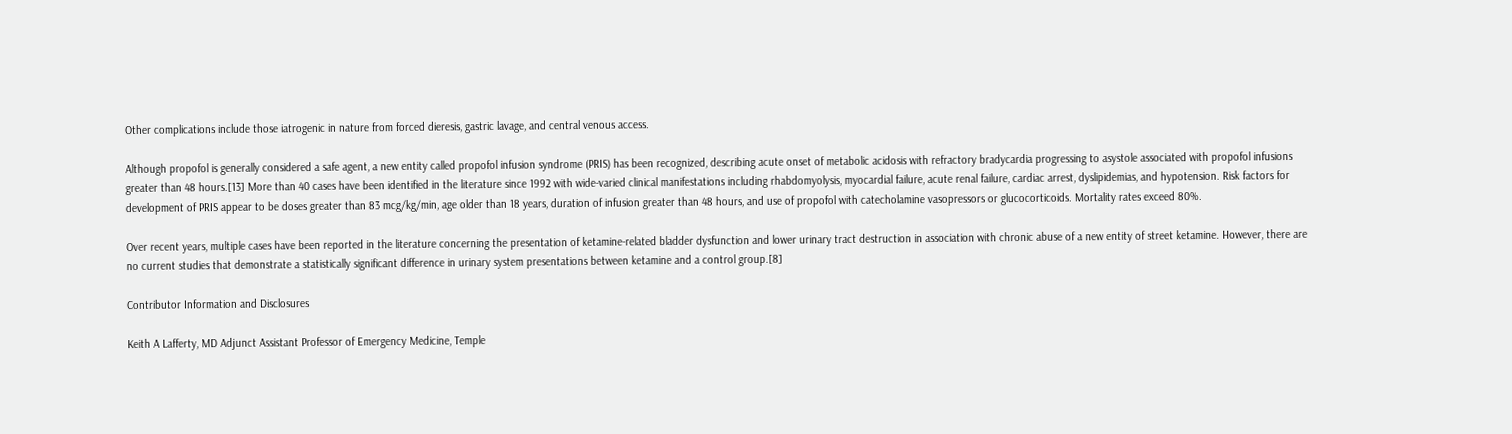Other complications include those iatrogenic in nature from forced dieresis, gastric lavage, and central venous access.

Although propofol is generally considered a safe agent, a new entity called propofol infusion syndrome (PRIS) has been recognized, describing acute onset of metabolic acidosis with refractory bradycardia progressing to asystole associated with propofol infusions greater than 48 hours.[13] More than 40 cases have been identified in the literature since 1992 with wide-varied clinical manifestations including rhabdomyolysis, myocardial failure, acute renal failure, cardiac arrest, dyslipidemias, and hypotension. Risk factors for development of PRIS appear to be doses greater than 83 mcg/kg/min, age older than 18 years, duration of infusion greater than 48 hours, and use of propofol with catecholamine vasopressors or glucocorticoids. Mortality rates exceed 80%.

Over recent years, multiple cases have been reported in the literature concerning the presentation of ketamine-related bladder dysfunction and lower urinary tract destruction in association with chronic abuse of a new entity of street ketamine. However, there are no current studies that demonstrate a statistically significant difference in urinary system presentations between ketamine and a control group.[8]

Contributor Information and Disclosures

Keith A Lafferty, MD Adjunct Assistant Professor of Emergency Medicine, Temple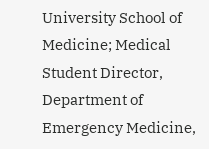University School of Medicine; Medical Student Director, Department of Emergency Medicine,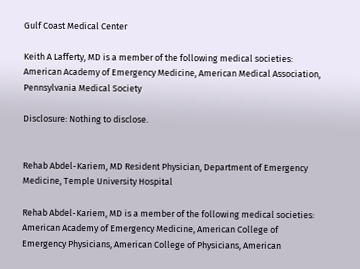Gulf Coast Medical Center

Keith A Lafferty, MD is a member of the following medical societies: American Academy of Emergency Medicine, American Medical Association, Pennsylvania Medical Society

Disclosure: Nothing to disclose.


Rehab Abdel-Kariem, MD Resident Physician, Department of Emergency Medicine, Temple University Hospital

Rehab Abdel-Kariem, MD is a member of the following medical societies: American Academy of Emergency Medicine, American College of Emergency Physicians, American College of Physicians, American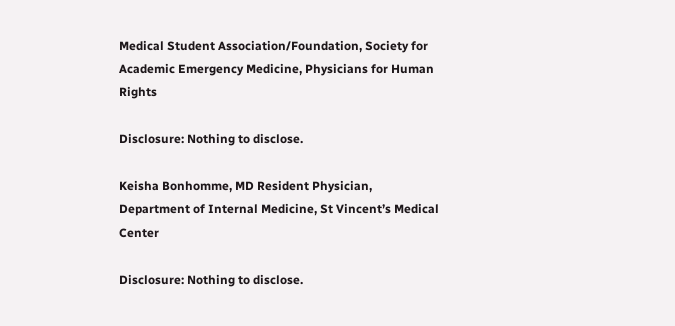Medical Student Association/Foundation, Society for Academic Emergency Medicine, Physicians for Human Rights

Disclosure: Nothing to disclose.

Keisha Bonhomme, MD Resident Physician, Department of Internal Medicine, St Vincent’s Medical Center

Disclosure: Nothing to disclose.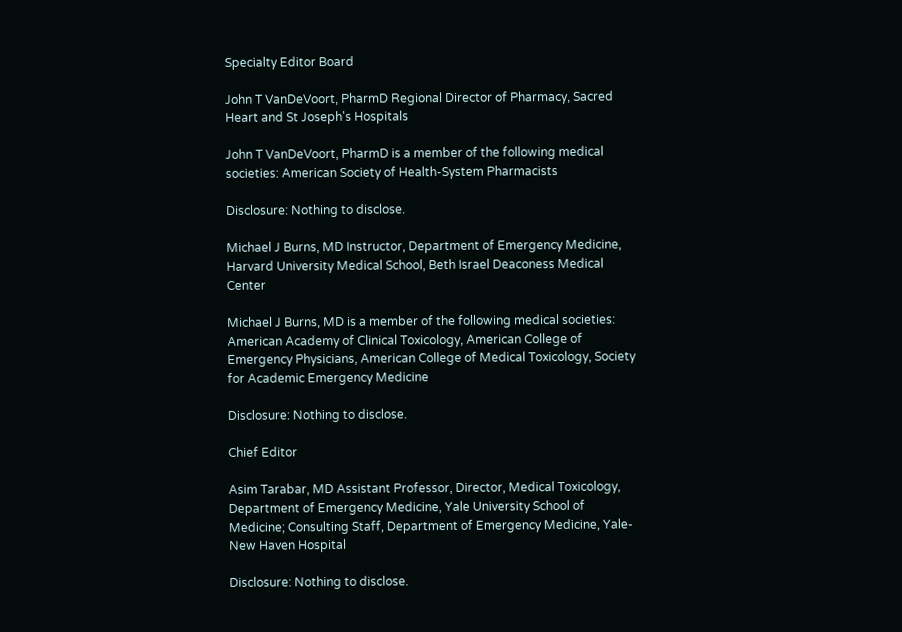Specialty Editor Board

John T VanDeVoort, PharmD Regional Director of Pharmacy, Sacred Heart and St Joseph's Hospitals

John T VanDeVoort, PharmD is a member of the following medical societies: American Society of Health-System Pharmacists

Disclosure: Nothing to disclose.

Michael J Burns, MD Instructor, Department of Emergency Medicine, Harvard University Medical School, Beth Israel Deaconess Medical Center

Michael J Burns, MD is a member of the following medical societies: American Academy of Clinical Toxicology, American College of Emergency Physicians, American College of Medical Toxicology, Society for Academic Emergency Medicine

Disclosure: Nothing to disclose.

Chief Editor

Asim Tarabar, MD Assistant Professor, Director, Medical Toxicology, Department of Emergency Medicine, Yale University School of Medicine; Consulting Staff, Department of Emergency Medicine, Yale-New Haven Hospital

Disclosure: Nothing to disclose.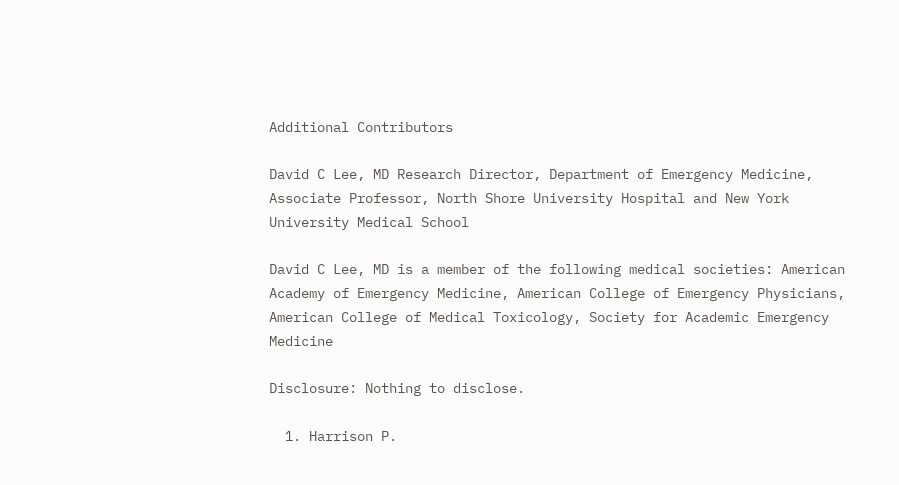Additional Contributors

David C Lee, MD Research Director, Department of Emergency Medicine, Associate Professor, North Shore University Hospital and New York University Medical School

David C Lee, MD is a member of the following medical societies: American Academy of Emergency Medicine, American College of Emergency Physicians, American College of Medical Toxicology, Society for Academic Emergency Medicine

Disclosure: Nothing to disclose.

  1. Harrison P.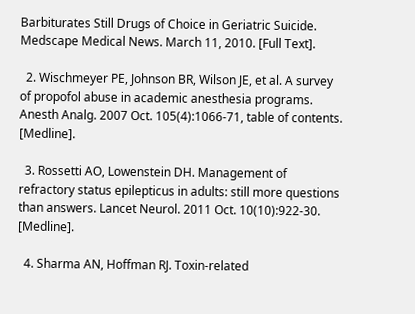Barbiturates Still Drugs of Choice in Geriatric Suicide. Medscape Medical News. March 11, 2010. [Full Text].

  2. Wischmeyer PE, Johnson BR, Wilson JE, et al. A survey of propofol abuse in academic anesthesia programs. Anesth Analg. 2007 Oct. 105(4):1066-71, table of contents. [Medline].

  3. Rossetti AO, Lowenstein DH. Management of refractory status epilepticus in adults: still more questions than answers. Lancet Neurol. 2011 Oct. 10(10):922-30. [Medline].

  4. Sharma AN, Hoffman RJ. Toxin-related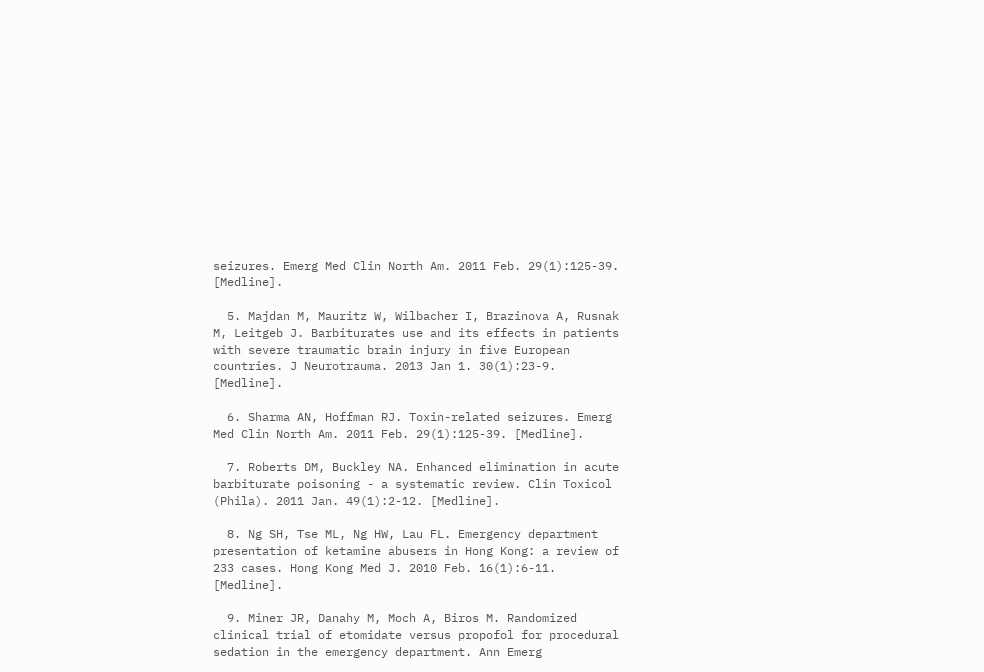seizures. Emerg Med Clin North Am. 2011 Feb. 29(1):125-39. [Medline].

  5. Majdan M, Mauritz W, Wilbacher I, Brazinova A, Rusnak M, Leitgeb J. Barbiturates use and its effects in patients with severe traumatic brain injury in five European countries. J Neurotrauma. 2013 Jan 1. 30(1):23-9. [Medline].

  6. Sharma AN, Hoffman RJ. Toxin-related seizures. Emerg Med Clin North Am. 2011 Feb. 29(1):125-39. [Medline].

  7. Roberts DM, Buckley NA. Enhanced elimination in acute barbiturate poisoning - a systematic review. Clin Toxicol (Phila). 2011 Jan. 49(1):2-12. [Medline].

  8. Ng SH, Tse ML, Ng HW, Lau FL. Emergency department presentation of ketamine abusers in Hong Kong: a review of 233 cases. Hong Kong Med J. 2010 Feb. 16(1):6-11. [Medline].

  9. Miner JR, Danahy M, Moch A, Biros M. Randomized clinical trial of etomidate versus propofol for procedural sedation in the emergency department. Ann Emerg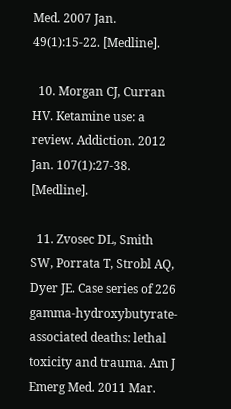Med. 2007 Jan. 49(1):15-22. [Medline].

  10. Morgan CJ, Curran HV. Ketamine use: a review. Addiction. 2012 Jan. 107(1):27-38. [Medline].

  11. Zvosec DL, Smith SW, Porrata T, Strobl AQ, Dyer JE. Case series of 226 gamma-hydroxybutyrate-associated deaths: lethal toxicity and trauma. Am J Emerg Med. 2011 Mar.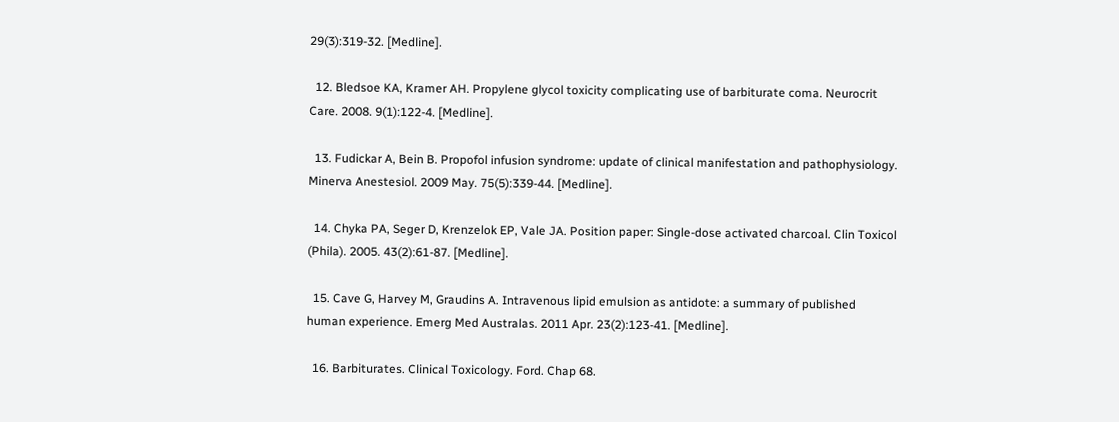29(3):319-32. [Medline].

  12. Bledsoe KA, Kramer AH. Propylene glycol toxicity complicating use of barbiturate coma. Neurocrit Care. 2008. 9(1):122-4. [Medline].

  13. Fudickar A, Bein B. Propofol infusion syndrome: update of clinical manifestation and pathophysiology. Minerva Anestesiol. 2009 May. 75(5):339-44. [Medline].

  14. Chyka PA, Seger D, Krenzelok EP, Vale JA. Position paper: Single-dose activated charcoal. Clin Toxicol (Phila). 2005. 43(2):61-87. [Medline].

  15. Cave G, Harvey M, Graudins A. Intravenous lipid emulsion as antidote: a summary of published human experience. Emerg Med Australas. 2011 Apr. 23(2):123-41. [Medline].

  16. Barbiturates. Clinical Toxicology. Ford. Chap 68.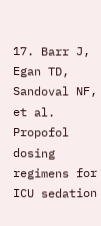17. Barr J, Egan TD, Sandoval NF, et al. Propofol dosing regimens for ICU sedation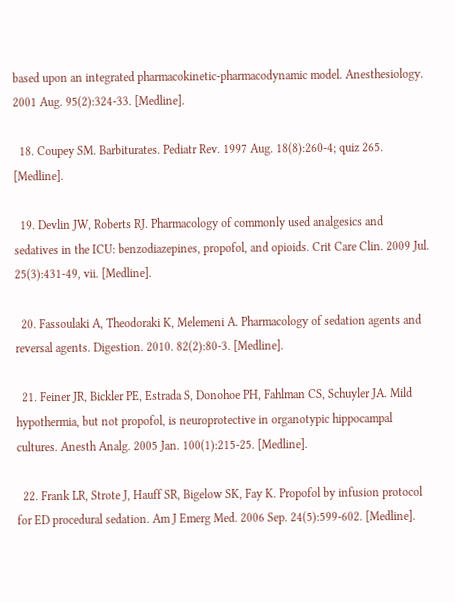based upon an integrated pharmacokinetic-pharmacodynamic model. Anesthesiology. 2001 Aug. 95(2):324-33. [Medline].

  18. Coupey SM. Barbiturates. Pediatr Rev. 1997 Aug. 18(8):260-4; quiz 265. [Medline].

  19. Devlin JW, Roberts RJ. Pharmacology of commonly used analgesics and sedatives in the ICU: benzodiazepines, propofol, and opioids. Crit Care Clin. 2009 Jul. 25(3):431-49, vii. [Medline].

  20. Fassoulaki A, Theodoraki K, Melemeni A. Pharmacology of sedation agents and reversal agents. Digestion. 2010. 82(2):80-3. [Medline].

  21. Feiner JR, Bickler PE, Estrada S, Donohoe PH, Fahlman CS, Schuyler JA. Mild hypothermia, but not propofol, is neuroprotective in organotypic hippocampal cultures. Anesth Analg. 2005 Jan. 100(1):215-25. [Medline].

  22. Frank LR, Strote J, Hauff SR, Bigelow SK, Fay K. Propofol by infusion protocol for ED procedural sedation. Am J Emerg Med. 2006 Sep. 24(5):599-602. [Medline].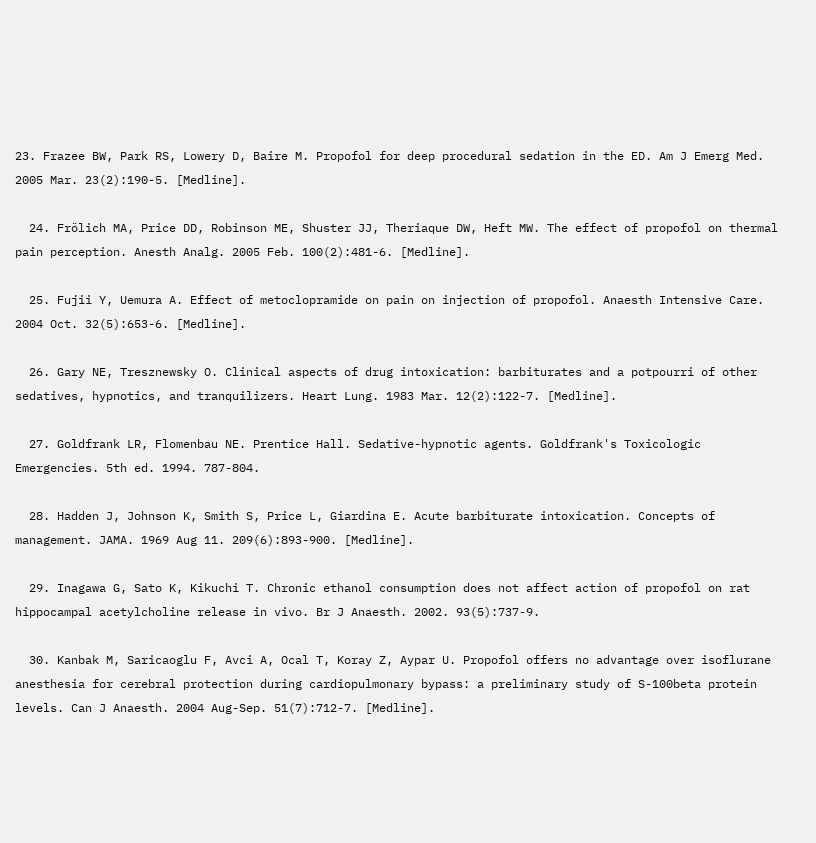23. Frazee BW, Park RS, Lowery D, Baire M. Propofol for deep procedural sedation in the ED. Am J Emerg Med. 2005 Mar. 23(2):190-5. [Medline].

  24. Frölich MA, Price DD, Robinson ME, Shuster JJ, Theriaque DW, Heft MW. The effect of propofol on thermal pain perception. Anesth Analg. 2005 Feb. 100(2):481-6. [Medline].

  25. Fujii Y, Uemura A. Effect of metoclopramide on pain on injection of propofol. Anaesth Intensive Care. 2004 Oct. 32(5):653-6. [Medline].

  26. Gary NE, Tresznewsky O. Clinical aspects of drug intoxication: barbiturates and a potpourri of other sedatives, hypnotics, and tranquilizers. Heart Lung. 1983 Mar. 12(2):122-7. [Medline].

  27. Goldfrank LR, Flomenbau NE. Prentice Hall. Sedative-hypnotic agents. Goldfrank's Toxicologic Emergencies. 5th ed. 1994. 787-804.

  28. Hadden J, Johnson K, Smith S, Price L, Giardina E. Acute barbiturate intoxication. Concepts of management. JAMA. 1969 Aug 11. 209(6):893-900. [Medline].

  29. Inagawa G, Sato K, Kikuchi T. Chronic ethanol consumption does not affect action of propofol on rat hippocampal acetylcholine release in vivo. Br J Anaesth. 2002. 93(5):737-9.

  30. Kanbak M, Saricaoglu F, Avci A, Ocal T, Koray Z, Aypar U. Propofol offers no advantage over isoflurane anesthesia for cerebral protection during cardiopulmonary bypass: a preliminary study of S-100beta protein levels. Can J Anaesth. 2004 Aug-Sep. 51(7):712-7. [Medline].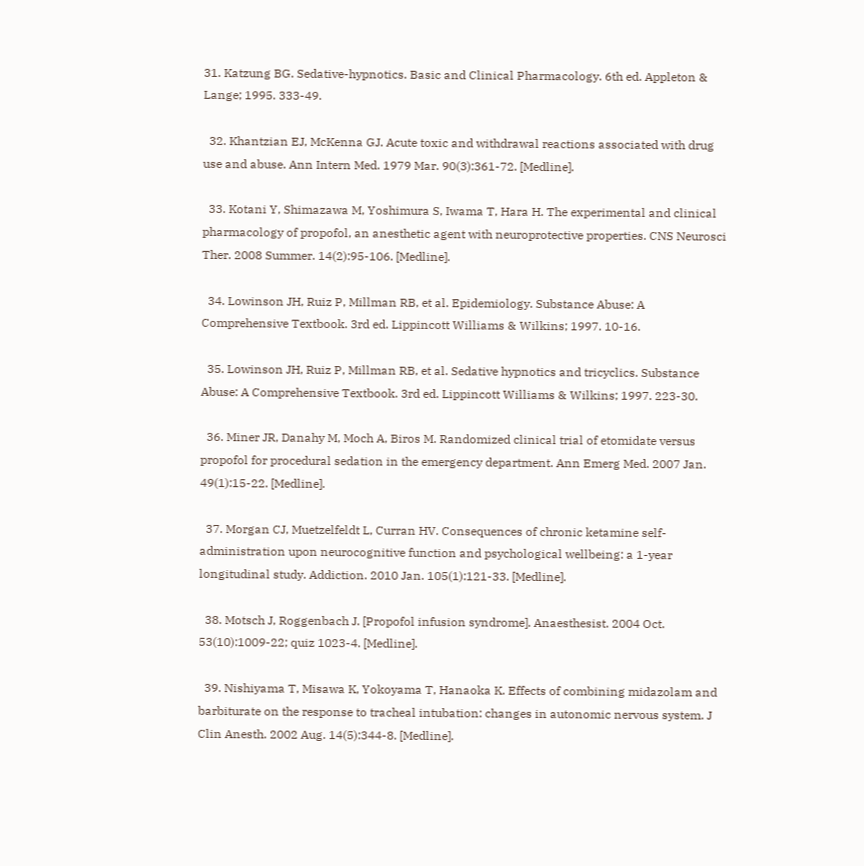31. Katzung BG. Sedative-hypnotics. Basic and Clinical Pharmacology. 6th ed. Appleton & Lange; 1995. 333-49.

  32. Khantzian EJ, McKenna GJ. Acute toxic and withdrawal reactions associated with drug use and abuse. Ann Intern Med. 1979 Mar. 90(3):361-72. [Medline].

  33. Kotani Y, Shimazawa M, Yoshimura S, Iwama T, Hara H. The experimental and clinical pharmacology of propofol, an anesthetic agent with neuroprotective properties. CNS Neurosci Ther. 2008 Summer. 14(2):95-106. [Medline].

  34. Lowinson JH, Ruiz P, Millman RB, et al. Epidemiology. Substance Abuse: A Comprehensive Textbook. 3rd ed. Lippincott Williams & Wilkins; 1997. 10-16.

  35. Lowinson JH, Ruiz P, Millman RB, et al. Sedative hypnotics and tricyclics. Substance Abuse: A Comprehensive Textbook. 3rd ed. Lippincott Williams & Wilkins; 1997. 223-30.

  36. Miner JR, Danahy M, Moch A, Biros M. Randomized clinical trial of etomidate versus propofol for procedural sedation in the emergency department. Ann Emerg Med. 2007 Jan. 49(1):15-22. [Medline].

  37. Morgan CJ, Muetzelfeldt L, Curran HV. Consequences of chronic ketamine self-administration upon neurocognitive function and psychological wellbeing: a 1-year longitudinal study. Addiction. 2010 Jan. 105(1):121-33. [Medline].

  38. Motsch J, Roggenbach J. [Propofol infusion syndrome]. Anaesthesist. 2004 Oct. 53(10):1009-22; quiz 1023-4. [Medline].

  39. Nishiyama T, Misawa K, Yokoyama T, Hanaoka K. Effects of combining midazolam and barbiturate on the response to tracheal intubation: changes in autonomic nervous system. J Clin Anesth. 2002 Aug. 14(5):344-8. [Medline].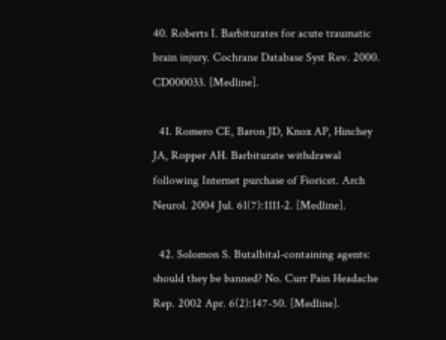40. Roberts I. Barbiturates for acute traumatic brain injury. Cochrane Database Syst Rev. 2000. CD000033. [Medline].

  41. Romero CE, Baron JD, Knox AP, Hinchey JA, Ropper AH. Barbiturate withdrawal following Internet purchase of Fioricet. Arch Neurol. 2004 Jul. 61(7):1111-2. [Medline].

  42. Solomon S. Butalbital-containing agents: should they be banned? No. Curr Pain Headache Rep. 2002 Apr. 6(2):147-50. [Medline].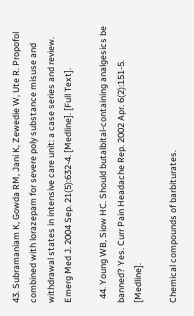43. Subramaniam K, Gowda RM, Jani K, Zewedie W, Ute R. Propofol combined with lorazepam for severe poly substance misuse and withdrawal states in intensive care unit: a case series and review. Emerg Med J. 2004 Sep. 21(5):632-4. [Medline]. [Full Text].

  44. Young WB, Siow HC. Should butalbital-containing analgesics be banned? Yes. Curr Pain Headache Rep. 2002 Apr. 6(2):151-5. [Medline].

Chemical compounds of barbiturates.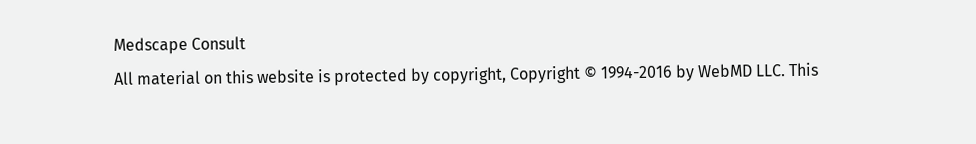Medscape Consult
All material on this website is protected by copyright, Copyright © 1994-2016 by WebMD LLC. This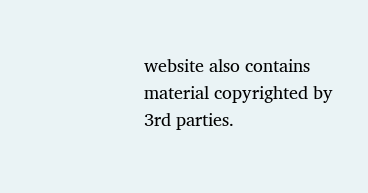website also contains material copyrighted by 3rd parties.